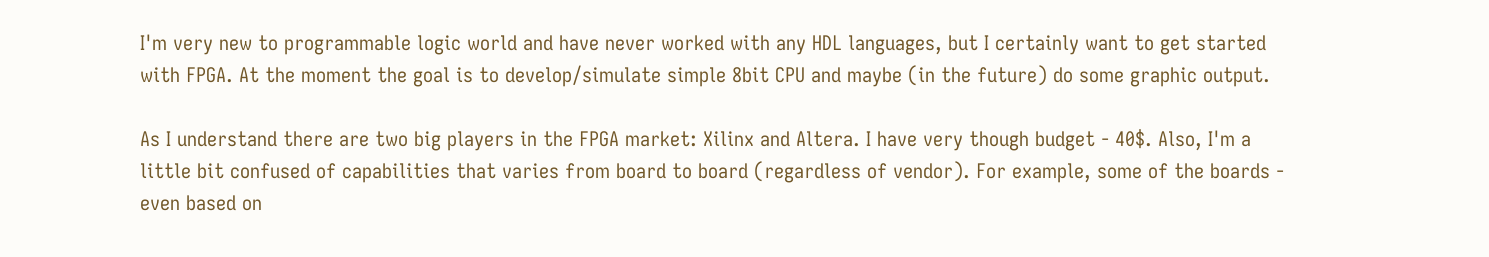I'm very new to programmable logic world and have never worked with any HDL languages, but I certainly want to get started with FPGA. At the moment the goal is to develop/simulate simple 8bit CPU and maybe (in the future) do some graphic output.

As I understand there are two big players in the FPGA market: Xilinx and Altera. I have very though budget - 40$. Also, I'm a little bit confused of capabilities that varies from board to board (regardless of vendor). For example, some of the boards - even based on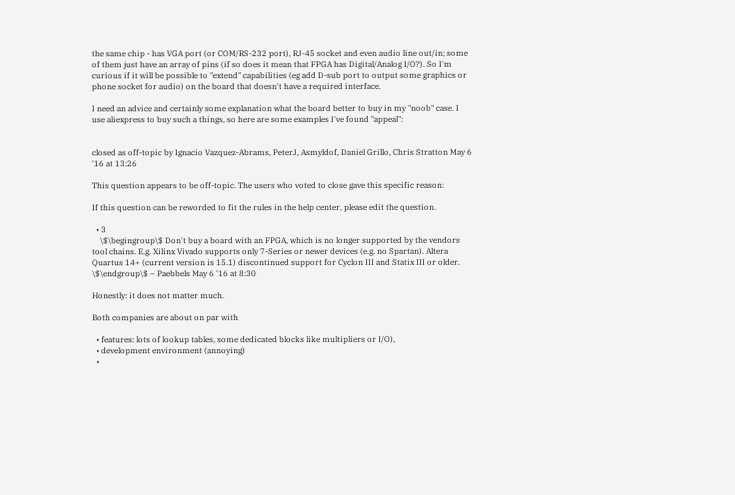the same chip - has VGA port (or COM/RS-232 port), RJ-45 socket and even audio line out/in; some of them just have an array of pins (if so does it mean that FPGA has Digital/Analog I/O?). So I'm curious if it will be possible to "extend" capabilities (eg add D-sub port to output some graphics or phone socket for audio) on the board that doesn't have a required interface.

I need an advice and certainly some explanation what the board better to buy in my "noob" case. I use aliexpress to buy such a things, so here are some examples I've found "appeal":


closed as off-topic by Ignacio Vazquez-Abrams, PeterJ, Asmyldof, Daniel Grillo, Chris Stratton May 6 '16 at 13:26

This question appears to be off-topic. The users who voted to close gave this specific reason:

If this question can be reworded to fit the rules in the help center, please edit the question.

  • 3
    \$\begingroup\$ Don't buy a board with an FPGA, which is no longer supported by the vendors tool chains. E.g. Xilinx Vivado supports only 7-Series or newer devices (e.g. no Spartan). Altera Quartus 14+ (current version is 15.1) discontinued support for Cyclon III and Statix III or older. \$\endgroup\$ – Paebbels May 6 '16 at 8:30

Honestly: it does not matter much.

Both companies are about on par with

  • features: lots of lookup tables, some dedicated blocks like multipliers or I/O),
  • development environment (annoying)
  •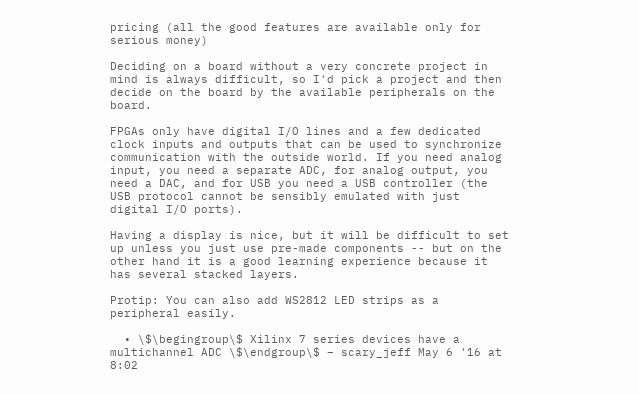pricing (all the good features are available only for serious money)

Deciding on a board without a very concrete project in mind is always difficult, so I'd pick a project and then decide on the board by the available peripherals on the board.

FPGAs only have digital I/O lines and a few dedicated clock inputs and outputs that can be used to synchronize communication with the outside world. If you need analog input, you need a separate ADC, for analog output, you need a DAC, and for USB you need a USB controller (the USB protocol cannot be sensibly emulated with just digital I/O ports).

Having a display is nice, but it will be difficult to set up unless you just use pre-made components -- but on the other hand it is a good learning experience because it has several stacked layers.

Protip: You can also add WS2812 LED strips as a peripheral easily.

  • \$\begingroup\$ Xilinx 7 series devices have a multichannel ADC \$\endgroup\$ – scary_jeff May 6 '16 at 8:02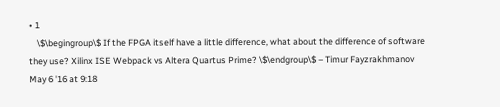• 1
    \$\begingroup\$ If the FPGA itself have a little difference, what about the difference of software they use? Xilinx ISE Webpack vs Altera Quartus Prime? \$\endgroup\$ – Timur Fayzrakhmanov May 6 '16 at 9:18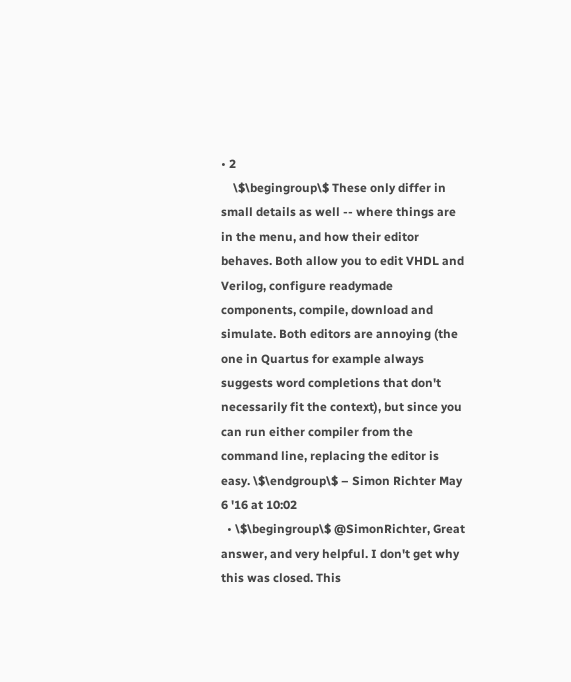• 2
    \$\begingroup\$ These only differ in small details as well -- where things are in the menu, and how their editor behaves. Both allow you to edit VHDL and Verilog, configure readymade components, compile, download and simulate. Both editors are annoying (the one in Quartus for example always suggests word completions that don't necessarily fit the context), but since you can run either compiler from the command line, replacing the editor is easy. \$\endgroup\$ – Simon Richter May 6 '16 at 10:02
  • \$\begingroup\$ @SimonRichter, Great answer, and very helpful. I don't get why this was closed. This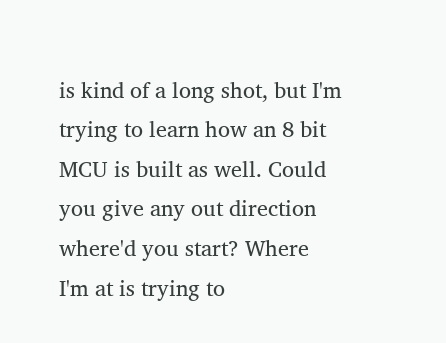is kind of a long shot, but I'm trying to learn how an 8 bit MCU is built as well. Could you give any out direction where'd you start? Where I'm at is trying to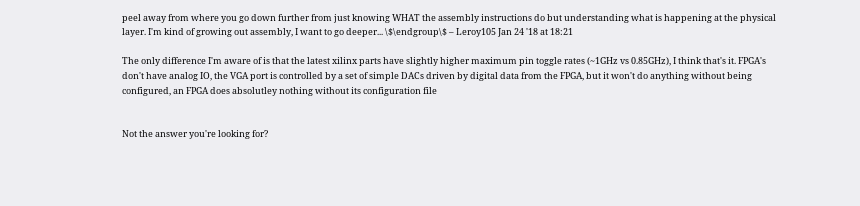peel away from where you go down further from just knowing WHAT the assembly instructions do but understanding what is happening at the physical layer. I'm kind of growing out assembly, I want to go deeper... \$\endgroup\$ – Leroy105 Jan 24 '18 at 18:21

The only difference I'm aware of is that the latest xilinx parts have slightly higher maximum pin toggle rates (~1GHz vs 0.85GHz), I think that's it. FPGA's don't have analog IO, the VGA port is controlled by a set of simple DACs driven by digital data from the FPGA, but it won't do anything without being configured, an FPGA does absolutley nothing without its configuration file


Not the answer you're looking for?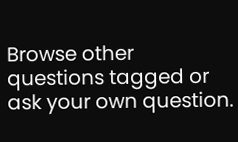Browse other questions tagged or ask your own question.